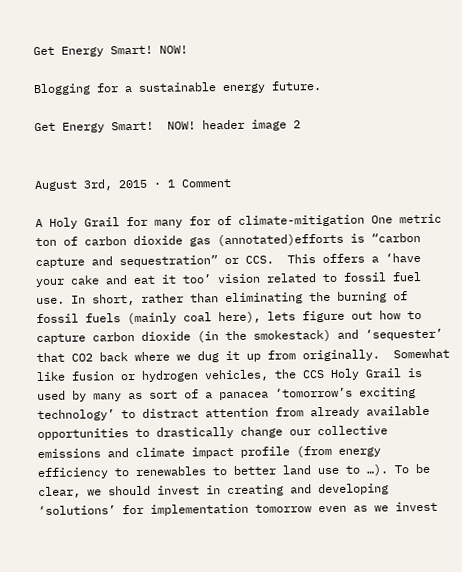Get Energy Smart! NOW!

Blogging for a sustainable energy future.

Get Energy Smart!  NOW! header image 2


August 3rd, 2015 · 1 Comment

A Holy Grail for many for of climate-mitigation One metric ton of carbon dioxide gas (annotated)efforts is “carbon capture and sequestration” or CCS.  This offers a ‘have your cake and eat it too’ vision related to fossil fuel use. In short, rather than eliminating the burning of fossil fuels (mainly coal here), lets figure out how to capture carbon dioxide (in the smokestack) and ‘sequester’ that CO2 back where we dug it up from originally.  Somewhat like fusion or hydrogen vehicles, the CCS Holy Grail is used by many as sort of a panacea ‘tomorrow’s exciting technology’ to distract attention from already available opportunities to drastically change our collective emissions and climate impact profile (from energy efficiency to renewables to better land use to …). To be clear, we should invest in creating and developing ‘solutions’ for implementation tomorrow even as we invest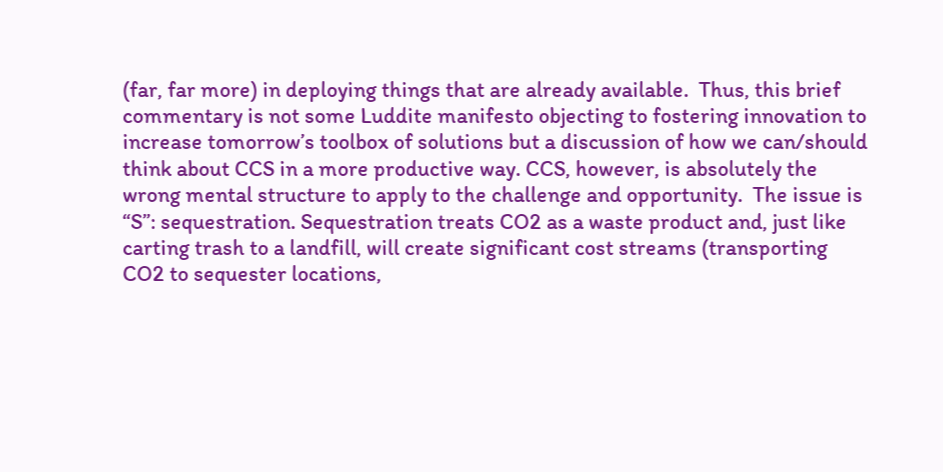(far, far more) in deploying things that are already available.  Thus, this brief commentary is not some Luddite manifesto objecting to fostering innovation to increase tomorrow’s toolbox of solutions but a discussion of how we can/should think about CCS in a more productive way. CCS, however, is absolutely the wrong mental structure to apply to the challenge and opportunity.  The issue is “S”: sequestration. Sequestration treats CO2 as a waste product and, just like carting trash to a landfill, will create significant cost streams (transporting CO2 to sequester locations,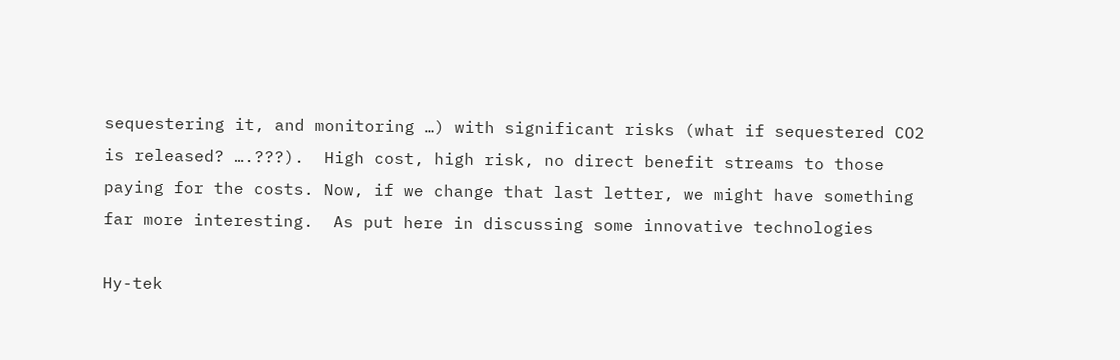sequestering it, and monitoring …) with significant risks (what if sequestered CO2 is released? ….???).  High cost, high risk, no direct benefit streams to those paying for the costs. Now, if we change that last letter, we might have something far more interesting.  As put here in discussing some innovative technologies

Hy-tek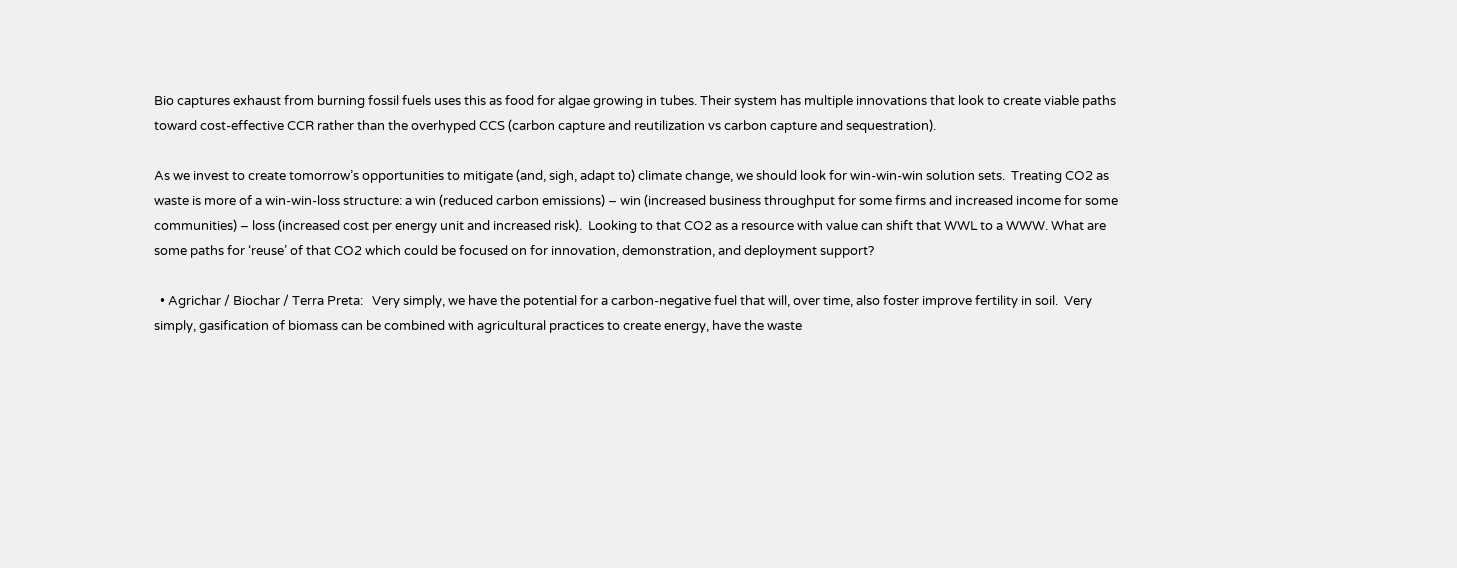Bio captures exhaust from burning fossil fuels uses this as food for algae growing in tubes. Their system has multiple innovations that look to create viable paths toward cost-effective CCR rather than the overhyped CCS (carbon capture and reutilization vs carbon capture and sequestration).

As we invest to create tomorrow’s opportunities to mitigate (and, sigh, adapt to) climate change, we should look for win-win-win solution sets.  Treating CO2 as waste is more of a win-win-loss structure: a win (reduced carbon emissions) – win (increased business throughput for some firms and increased income for some communities) – loss (increased cost per energy unit and increased risk).  Looking to that CO2 as a resource with value can shift that WWL to a WWW. What are some paths for ‘reuse’ of that CO2 which could be focused on for innovation, demonstration, and deployment support?

  • Agrichar / Biochar / Terra Preta:   Very simply, we have the potential for a carbon-negative fuel that will, over time, also foster improve fertility in soil.  Very simply, gasification of biomass can be combined with agricultural practices to create energy, have the waste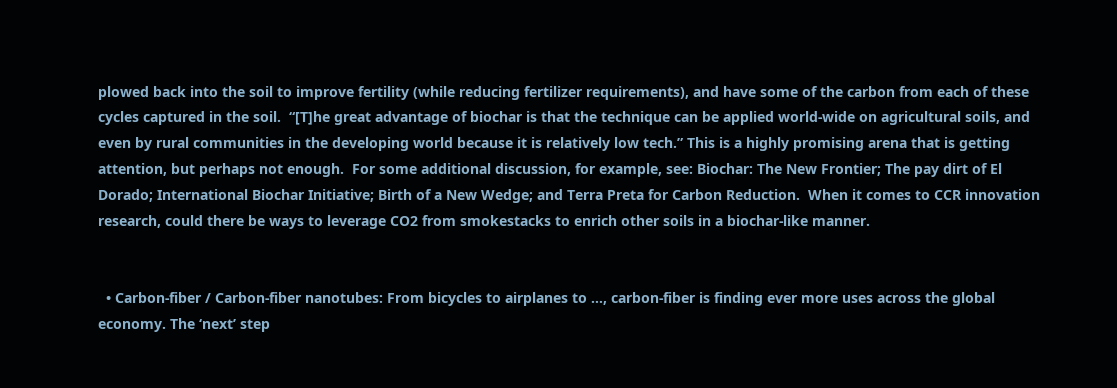plowed back into the soil to improve fertility (while reducing fertilizer requirements), and have some of the carbon from each of these cycles captured in the soil.  “[T]he great advantage of biochar is that the technique can be applied world-wide on agricultural soils, and even by rural communities in the developing world because it is relatively low tech.” This is a highly promising arena that is getting attention, but perhaps not enough.  For some additional discussion, for example, see: Biochar: The New Frontier; The pay dirt of El Dorado; International Biochar Initiative; Birth of a New Wedge; and Terra Preta for Carbon Reduction.  When it comes to CCR innovation research, could there be ways to leverage CO2 from smokestacks to enrich other soils in a biochar-like manner.


  • Carbon-fiber / Carbon-fiber nanotubes: From bicycles to airplanes to …, carbon-fiber is finding ever more uses across the global economy. The ‘next’ step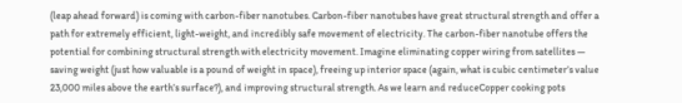(leap ahead forward) is coming with carbon-fiber nanotubes. Carbon-fiber nanotubes have great structural strength and offer a path for extremely efficient, light-weight, and incredibly safe movement of electricity. The carbon-fiber nanotube offers the potential for combining structural strength with electricity movement. Imagine eliminating copper wiring from satellites — saving weight (just how valuable is a pound of weight in space), freeing up interior space (again, what is cubic centimeter’s value 23,000 miles above the earth’s surface?), and improving structural strength. As we learn and reduceCopper cooking pots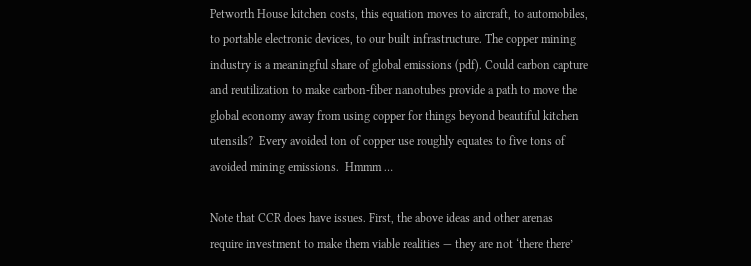Petworth House kitchen costs, this equation moves to aircraft, to automobiles, to portable electronic devices, to our built infrastructure. The copper mining industry is a meaningful share of global emissions (pdf). Could carbon capture and reutilization to make carbon-fiber nanotubes provide a path to move the global economy away from using copper for things beyond beautiful kitchen utensils?  Every avoided ton of copper use roughly equates to five tons of avoided mining emissions.  Hmmm …

Note that CCR does have issues. First, the above ideas and other arenas require investment to make them viable realities — they are not ‘there there’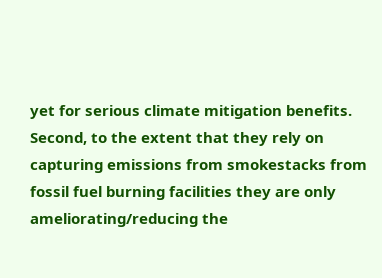yet for serious climate mitigation benefits.  Second, to the extent that they rely on capturing emissions from smokestacks from fossil fuel burning facilities they are only ameliorating/reducing the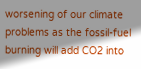worsening of our climate problems as the fossil-fuel burning will add CO2 into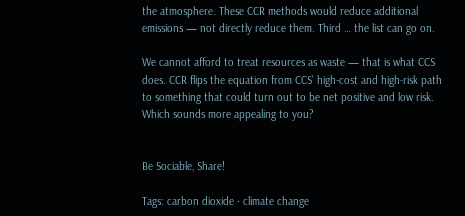the atmosphere. These CCR methods would reduce additional emissions — not directly reduce them. Third … the list can go on.

We cannot afford to treat resources as waste — that is what CCS does. CCR flips the equation from CCS’ high-cost and high-risk path to something that could turn out to be net positive and low risk.  Which sounds more appealing to you?


Be Sociable, Share!

Tags: carbon dioxide · climate change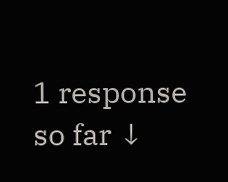1 response so far ↓